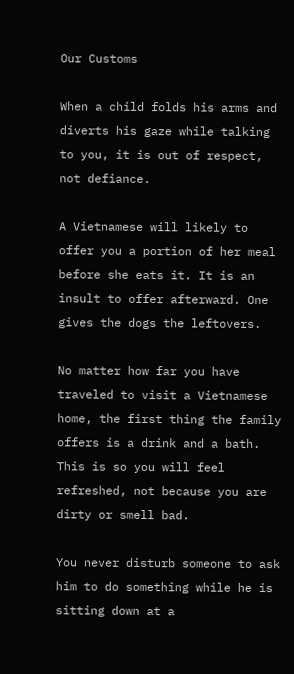Our Customs

When a child folds his arms and diverts his gaze while talking to you, it is out of respect, not defiance.

A Vietnamese will likely to offer you a portion of her meal before she eats it. It is an insult to offer afterward. One gives the dogs the leftovers.

No matter how far you have traveled to visit a Vietnamese home, the first thing the family offers is a drink and a bath. This is so you will feel refreshed, not because you are dirty or smell bad.

You never disturb someone to ask him to do something while he is sitting down at a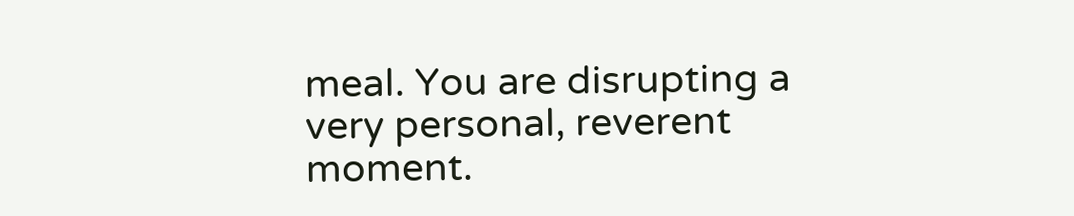meal. You are disrupting a very personal, reverent moment.